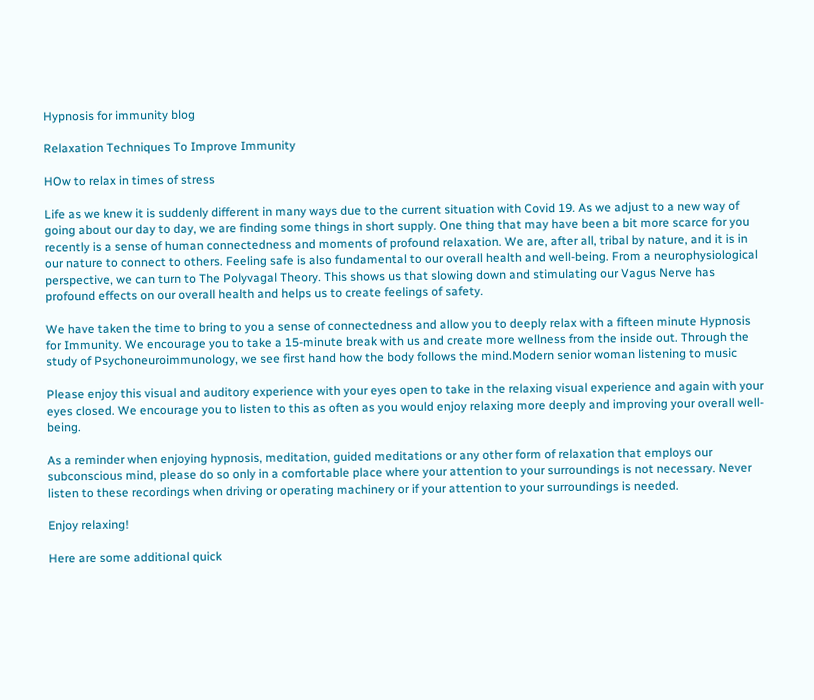Hypnosis for immunity blog

Relaxation Techniques To Improve Immunity

HOw to relax in times of stress

Life as we knew it is suddenly different in many ways due to the current situation with Covid 19. As we adjust to a new way of going about our day to day, we are finding some things in short supply. One thing that may have been a bit more scarce for you recently is a sense of human connectedness and moments of profound relaxation. We are, after all, tribal by nature, and it is in our nature to connect to others. Feeling safe is also fundamental to our overall health and well-being. From a neurophysiological perspective, we can turn to The Polyvagal Theory. This shows us that slowing down and stimulating our Vagus Nerve has profound effects on our overall health and helps us to create feelings of safety.

We have taken the time to bring to you a sense of connectedness and allow you to deeply relax with a fifteen minute Hypnosis for Immunity. We encourage you to take a 15-minute break with us and create more wellness from the inside out. Through the study of Psychoneuroimmunology, we see first hand how the body follows the mind.Modern senior woman listening to music

Please enjoy this visual and auditory experience with your eyes open to take in the relaxing visual experience and again with your eyes closed. We encourage you to listen to this as often as you would enjoy relaxing more deeply and improving your overall well-being.

As a reminder when enjoying hypnosis, meditation, guided meditations or any other form of relaxation that employs our subconscious mind, please do so only in a comfortable place where your attention to your surroundings is not necessary. Never listen to these recordings when driving or operating machinery or if your attention to your surroundings is needed.

Enjoy relaxing!

Here are some additional quick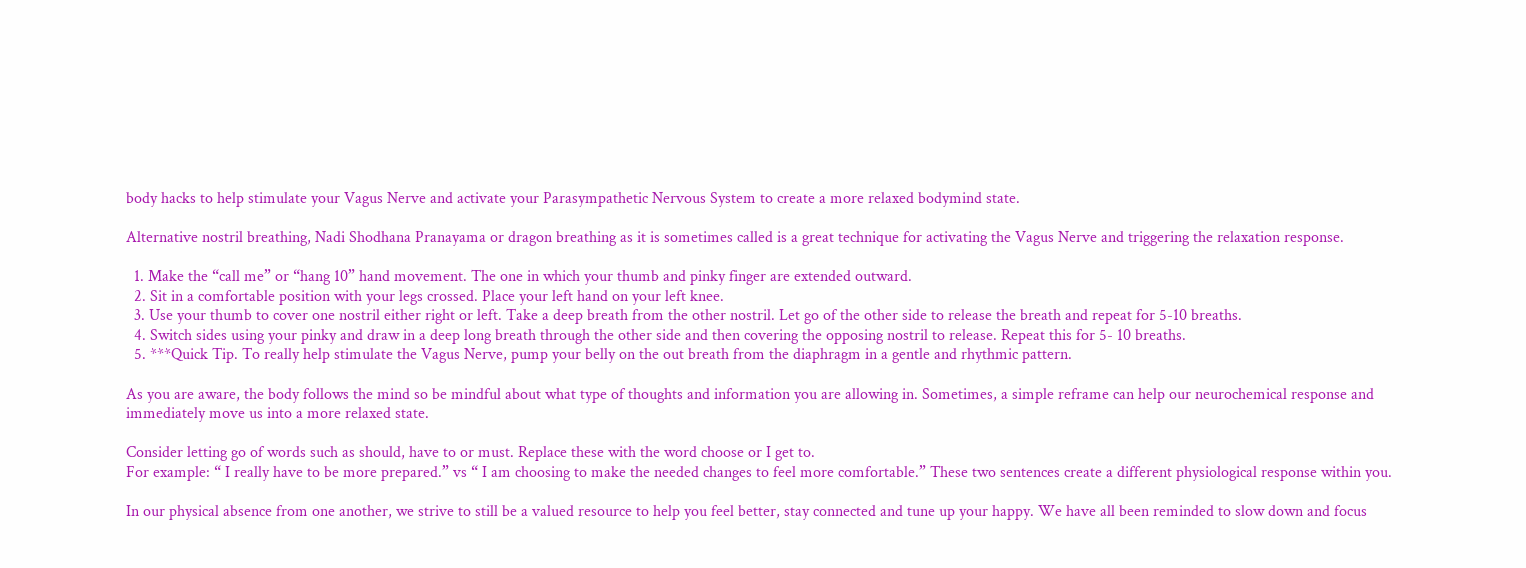body hacks to help stimulate your Vagus Nerve and activate your Parasympathetic Nervous System to create a more relaxed bodymind state.

Alternative nostril breathing, Nadi Shodhana Pranayama or dragon breathing as it is sometimes called is a great technique for activating the Vagus Nerve and triggering the relaxation response.

  1. Make the “call me” or “hang 10” hand movement. The one in which your thumb and pinky finger are extended outward.
  2. Sit in a comfortable position with your legs crossed. Place your left hand on your left knee.
  3. Use your thumb to cover one nostril either right or left. Take a deep breath from the other nostril. Let go of the other side to release the breath and repeat for 5-10 breaths.
  4. Switch sides using your pinky and draw in a deep long breath through the other side and then covering the opposing nostril to release. Repeat this for 5- 10 breaths.
  5. ***Quick Tip. To really help stimulate the Vagus Nerve, pump your belly on the out breath from the diaphragm in a gentle and rhythmic pattern.

As you are aware, the body follows the mind so be mindful about what type of thoughts and information you are allowing in. Sometimes, a simple reframe can help our neurochemical response and immediately move us into a more relaxed state.

Consider letting go of words such as should, have to or must. Replace these with the word choose or I get to.
For example: “ I really have to be more prepared.” vs “ I am choosing to make the needed changes to feel more comfortable.” These two sentences create a different physiological response within you.

In our physical absence from one another, we strive to still be a valued resource to help you feel better, stay connected and tune up your happy. We have all been reminded to slow down and focus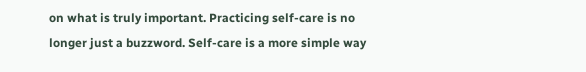on what is truly important. Practicing self-care is no longer just a buzzword. Self-care is a more simple way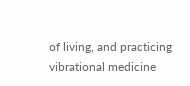of living, and practicing vibrational medicine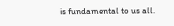is fundamental to us all.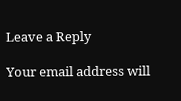Leave a Reply

Your email address will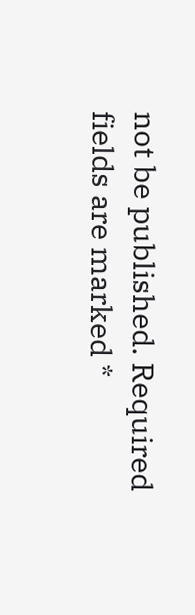not be published. Required fields are marked *